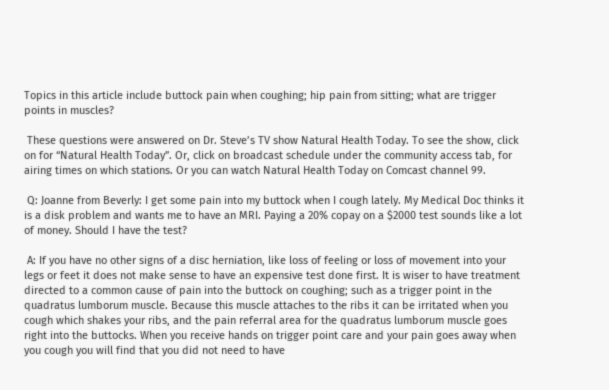Topics in this article include buttock pain when coughing; hip pain from sitting; what are trigger points in muscles?

 These questions were answered on Dr. Steve’s TV show Natural Health Today. To see the show, click on for “Natural Health Today”. Or, click on broadcast schedule under the community access tab, for airing times on which stations. Or you can watch Natural Health Today on Comcast channel 99.

 Q: Joanne from Beverly: I get some pain into my buttock when I cough lately. My Medical Doc thinks it is a disk problem and wants me to have an MRI. Paying a 20% copay on a $2000 test sounds like a lot of money. Should I have the test?

 A: If you have no other signs of a disc herniation, like loss of feeling or loss of movement into your legs or feet it does not make sense to have an expensive test done first. It is wiser to have treatment directed to a common cause of pain into the buttock on coughing; such as a trigger point in the quadratus lumborum muscle. Because this muscle attaches to the ribs it can be irritated when you cough which shakes your ribs, and the pain referral area for the quadratus lumborum muscle goes right into the buttocks. When you receive hands on trigger point care and your pain goes away when you cough you will find that you did not need to have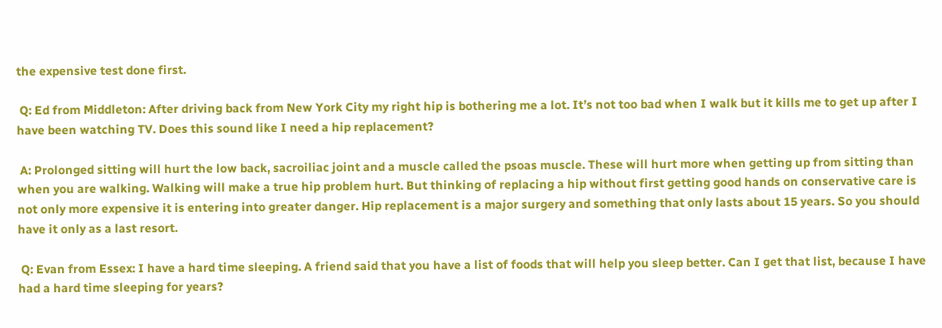the expensive test done first.

 Q: Ed from Middleton: After driving back from New York City my right hip is bothering me a lot. It’s not too bad when I walk but it kills me to get up after I have been watching TV. Does this sound like I need a hip replacement?

 A: Prolonged sitting will hurt the low back, sacroiliac joint and a muscle called the psoas muscle. These will hurt more when getting up from sitting than when you are walking. Walking will make a true hip problem hurt. But thinking of replacing a hip without first getting good hands on conservative care is not only more expensive it is entering into greater danger. Hip replacement is a major surgery and something that only lasts about 15 years. So you should have it only as a last resort.

 Q: Evan from Essex: I have a hard time sleeping. A friend said that you have a list of foods that will help you sleep better. Can I get that list, because I have had a hard time sleeping for years?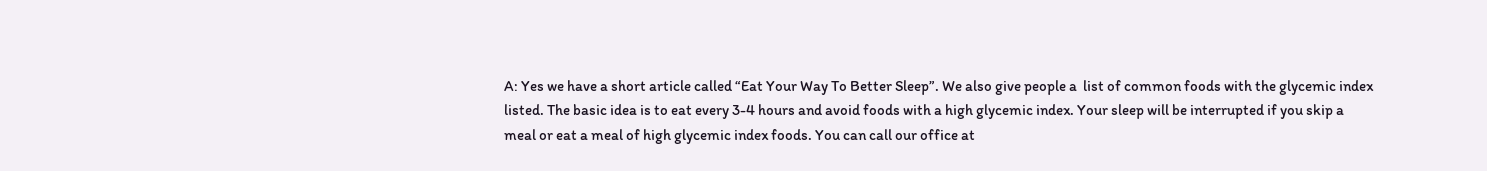A: Yes we have a short article called “Eat Your Way To Better Sleep”. We also give people a  list of common foods with the glycemic index listed. The basic idea is to eat every 3-4 hours and avoid foods with a high glycemic index. Your sleep will be interrupted if you skip a meal or eat a meal of high glycemic index foods. You can call our office at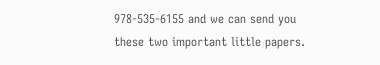978-535-6155 and we can send you these two important little papers.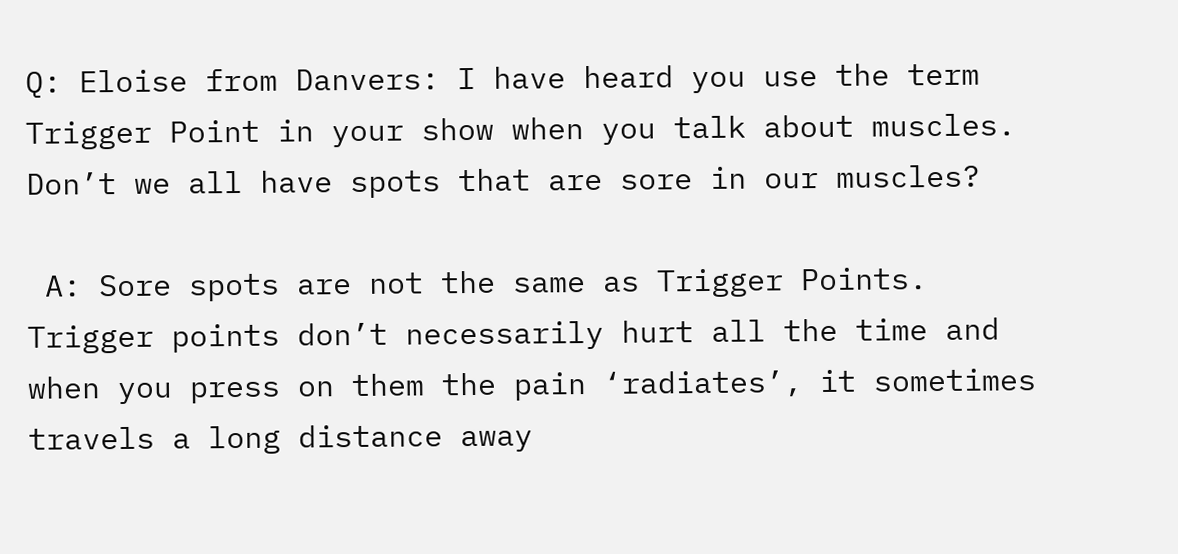Q: Eloise from Danvers: I have heard you use the term Trigger Point in your show when you talk about muscles. Don’t we all have spots that are sore in our muscles?

 A: Sore spots are not the same as Trigger Points. Trigger points don’t necessarily hurt all the time and when you press on them the pain ‘radiates’, it sometimes  travels a long distance away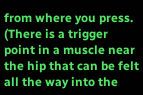from where you press. (There is a trigger point in a muscle near the hip that can be felt all the way into the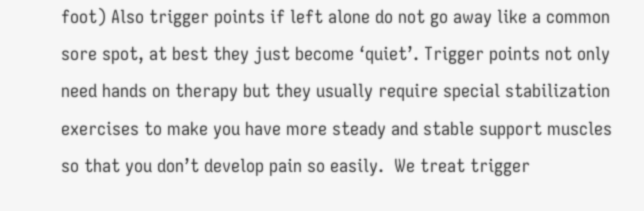foot) Also trigger points if left alone do not go away like a common sore spot, at best they just become ‘quiet’. Trigger points not only need hands on therapy but they usually require special stabilization exercises to make you have more steady and stable support muscles so that you don’t develop pain so easily.  We treat trigger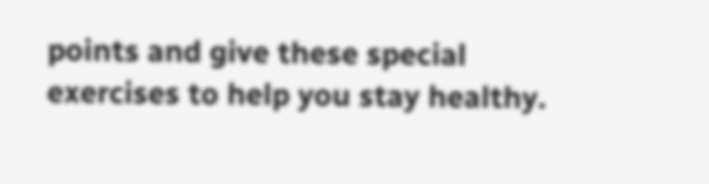points and give these special exercises to help you stay healthy.